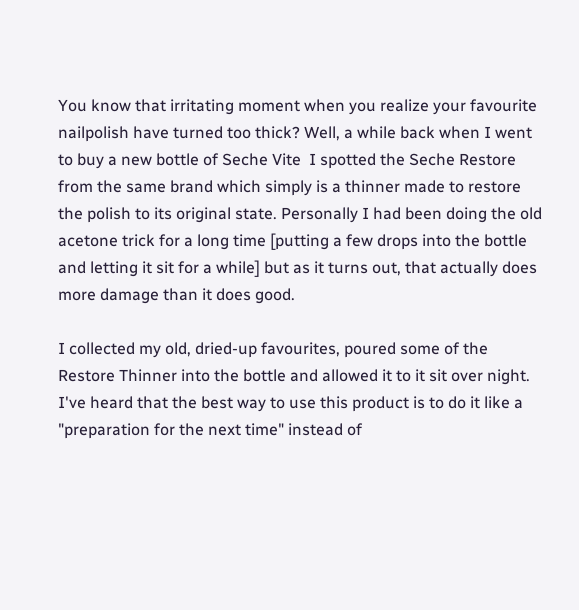You know that irritating moment when you realize your favourite nailpolish have turned too thick? Well, a while back when I went to buy a new bottle of Seche Vite  I spotted the Seche Restore from the same brand which simply is a thinner made to restore the polish to its original state. Personally I had been doing the old acetone trick for a long time [putting a few drops into the bottle and letting it sit for a while] but as it turns out, that actually does more damage than it does good.

I collected my old, dried-up favourites, poured some of the Restore Thinner into the bottle and allowed it to it sit over night. I've heard that the best way to use this product is to do it like a "preparation for the next time" instead of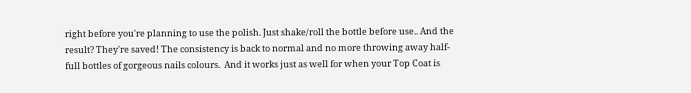right before you're planning to use the polish. Just shake/roll the bottle before use.. And the result? They're saved! The consistency is back to normal and no more throwing away half-full bottles of gorgeous nails colours.  And it works just as well for when your Top Coat is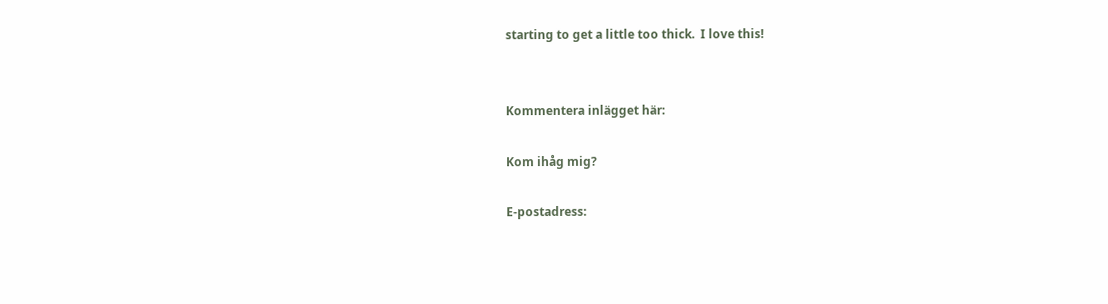starting to get a little too thick.  I love this!


Kommentera inlägget här:

Kom ihåg mig?

E-postadress: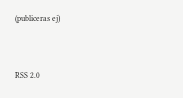(publiceras ej)



RSS 2.0